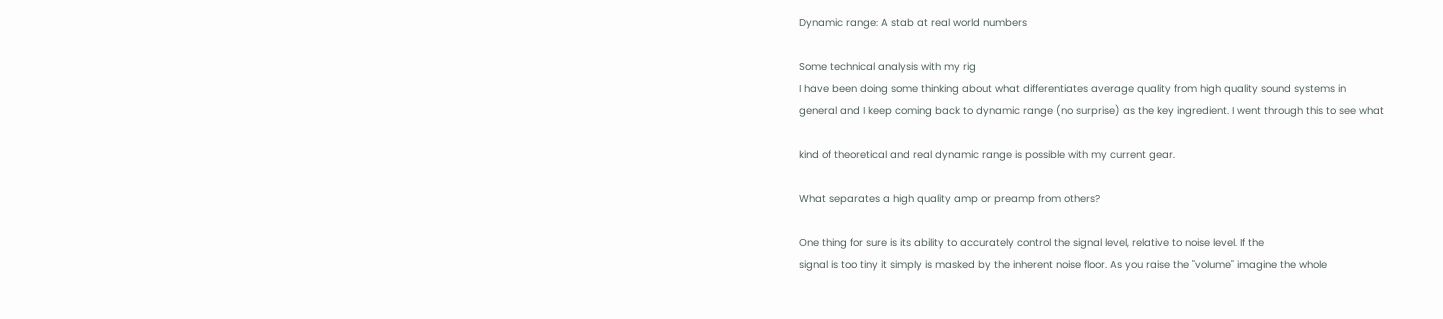Dynamic range: A stab at real world numbers

Some technical analysis with my rig
I have been doing some thinking about what differentiates average quality from high quality sound systems in
general and I keep coming back to dynamic range (no surprise) as the key ingredient. I went through this to see what

kind of theoretical and real dynamic range is possible with my current gear.

What separates a high quality amp or preamp from others?

One thing for sure is its ability to accurately control the signal level, relative to noise level. If the
signal is too tiny it simply is masked by the inherent noise floor. As you raise the "volume" imagine the whole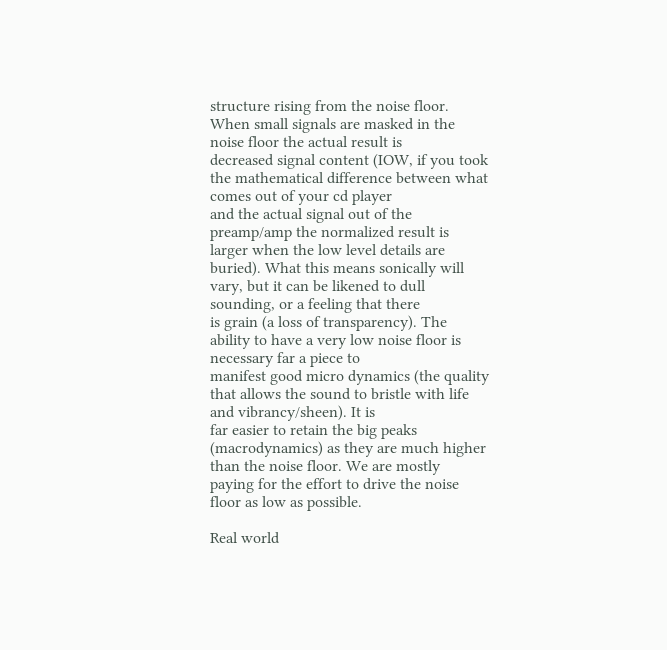structure rising from the noise floor. When small signals are masked in the noise floor the actual result is
decreased signal content (IOW, if you took the mathematical difference between what comes out of your cd player
and the actual signal out of the preamp/amp the normalized result is larger when the low level details are
buried). What this means sonically will vary, but it can be likened to dull sounding, or a feeling that there
is grain (a loss of transparency). The ability to have a very low noise floor is necessary far a piece to
manifest good micro dynamics (the quality that allows the sound to bristle with life and vibrancy/sheen). It is
far easier to retain the big peaks (macrodynamics) as they are much higher than the noise floor. We are mostly
paying for the effort to drive the noise floor as low as possible.

Real world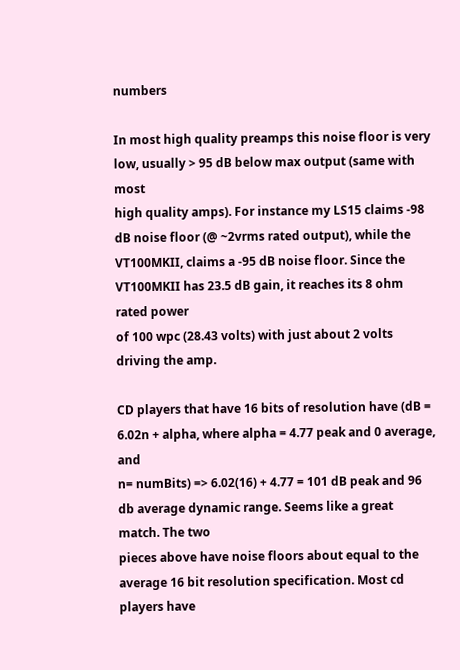numbers

In most high quality preamps this noise floor is very low, usually > 95 dB below max output (same with most
high quality amps). For instance my LS15 claims -98 dB noise floor (@ ~2vrms rated output), while the
VT100MKII, claims a -95 dB noise floor. Since the VT100MKII has 23.5 dB gain, it reaches its 8 ohm rated power
of 100 wpc (28.43 volts) with just about 2 volts driving the amp.

CD players that have 16 bits of resolution have (dB = 6.02n + alpha, where alpha = 4.77 peak and 0 average, and
n= numBits) => 6.02(16) + 4.77 = 101 dB peak and 96 db average dynamic range. Seems like a great match. The two
pieces above have noise floors about equal to the average 16 bit resolution specification. Most cd players have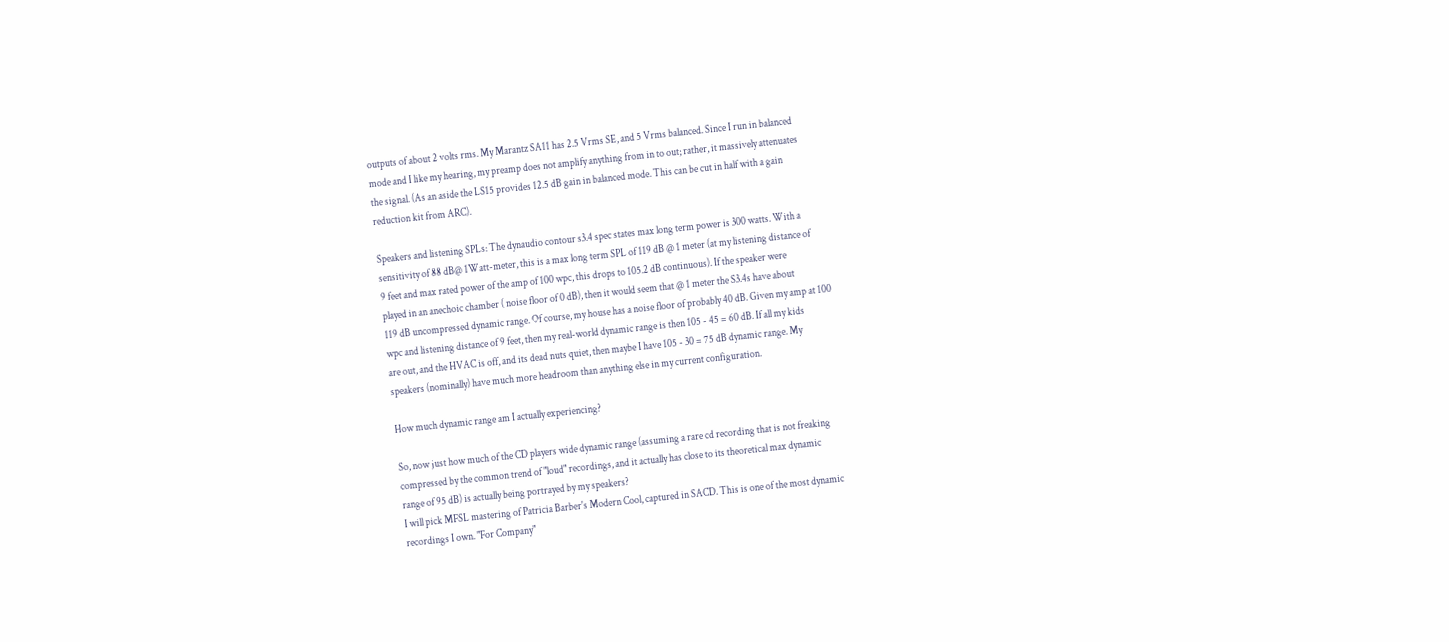outputs of about 2 volts rms. My Marantz SA11 has 2.5 Vrms SE, and 5 Vrms balanced. Since I run in balanced
mode and I like my hearing, my preamp does not amplify anything from in to out; rather, it massively attenuates
the signal. (As an aside the LS15 provides 12.5 dB gain in balanced mode. This can be cut in half with a gain
reduction kit from ARC).

Speakers and listening SPLs: The dynaudio contour s3.4 spec states max long term power is 300 watts. With a
sensitivity of 88 dB@ 1Watt-meter, this is a max long term SPL of 119 dB @ 1 meter (at my listening distance of
9 feet and max rated power of the amp of 100 wpc, this drops to 105.2 dB continuous). If the speaker were
played in an anechoic chamber ( noise floor of 0 dB), then it would seem that @ 1 meter the S3.4s have about
119 dB uncompressed dynamic range. Of course, my house has a noise floor of probably 40 dB. Given my amp at 100
wpc and listening distance of 9 feet, then my real-world dynamic range is then 105 - 45 = 60 dB. If all my kids
are out, and the HVAC is off, and its dead nuts quiet, then maybe I have 105 - 30 = 75 dB dynamic range. My
speakers (nominally) have much more headroom than anything else in my current configuration.

How much dynamic range am I actually experiencing?

So, now just how much of the CD players wide dynamic range (assuming a rare cd recording that is not freaking
compressed by the common trend of "loud" recordings, and it actually has close to its theoretical max dynamic
range of 95 dB) is actually being portrayed by my speakers?
I will pick MFSL mastering of Patricia Barber's Modern Cool, captured in SACD. This is one of the most dynamic
recordings I own. "For Company"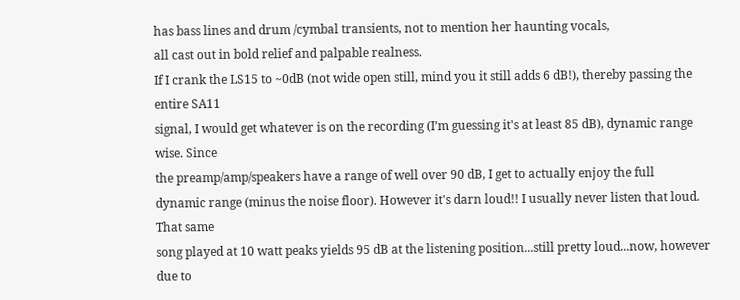has bass lines and drum /cymbal transients, not to mention her haunting vocals,
all cast out in bold relief and palpable realness.
If I crank the LS15 to ~0dB (not wide open still, mind you it still adds 6 dB!), thereby passing the entire SA11
signal, I would get whatever is on the recording (I’m guessing it's at least 85 dB), dynamic range wise. Since
the preamp/amp/speakers have a range of well over 90 dB, I get to actually enjoy the full
dynamic range (minus the noise floor). However it's darn loud!! I usually never listen that loud. That same
song played at 10 watt peaks yields 95 dB at the listening position...still pretty loud...now, however due to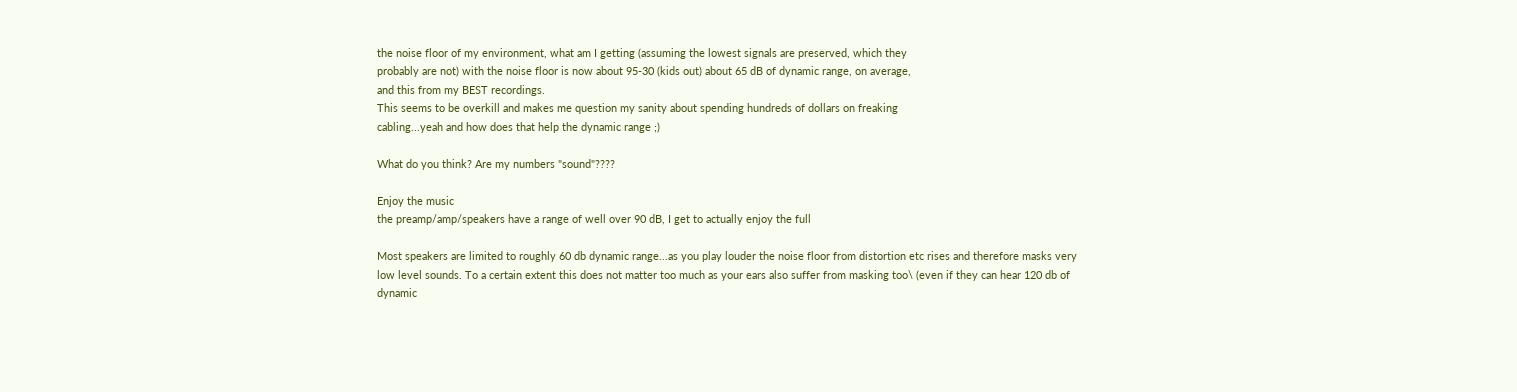the noise floor of my environment, what am I getting (assuming the lowest signals are preserved, which they
probably are not) with the noise floor is now about 95-30 (kids out) about 65 dB of dynamic range, on average,
and this from my BEST recordings.
This seems to be overkill and makes me question my sanity about spending hundreds of dollars on freaking
cabling...yeah and how does that help the dynamic range ;)

What do you think? Are my numbers "sound"????

Enjoy the music
the preamp/amp/speakers have a range of well over 90 dB, I get to actually enjoy the full

Most speakers are limited to roughly 60 db dynamic range...as you play louder the noise floor from distortion etc rises and therefore masks very low level sounds. To a certain extent this does not matter too much as your ears also suffer from masking too\ (even if they can hear 120 db of dynamic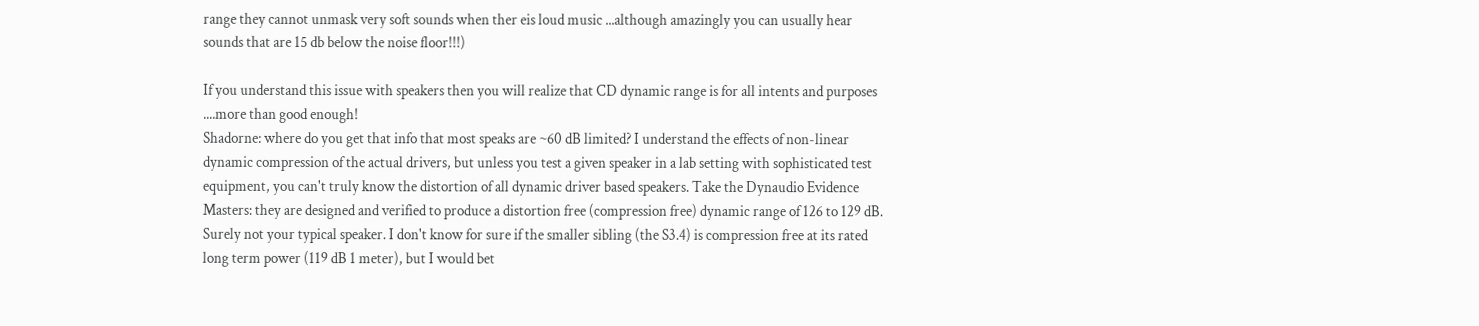range they cannot unmask very soft sounds when ther eis loud music ...although amazingly you can usually hear sounds that are 15 db below the noise floor!!!)

If you understand this issue with speakers then you will realize that CD dynamic range is for all intents and purposes ....more than good enough!
Shadorne: where do you get that info that most speaks are ~60 dB limited? I understand the effects of non-linear dynamic compression of the actual drivers, but unless you test a given speaker in a lab setting with sophisticated test equipment, you can't truly know the distortion of all dynamic driver based speakers. Take the Dynaudio Evidence Masters: they are designed and verified to produce a distortion free (compression free) dynamic range of 126 to 129 dB. Surely not your typical speaker. I don't know for sure if the smaller sibling (the S3.4) is compression free at its rated long term power (119 dB 1 meter), but I would bet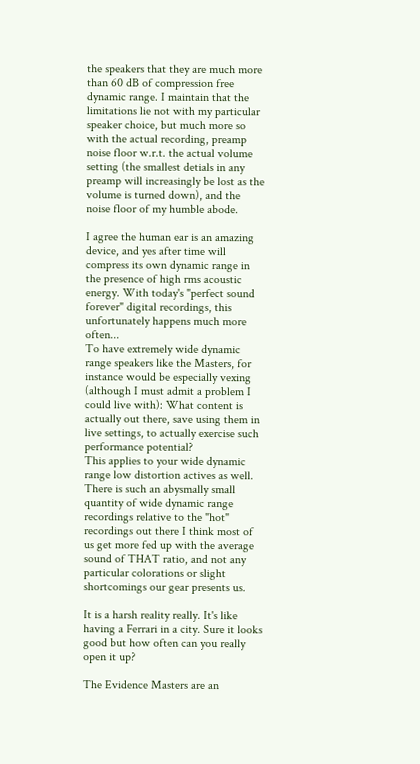the speakers that they are much more than 60 dB of compression free dynamic range. I maintain that the limitations lie not with my particular speaker choice, but much more so with the actual recording, preamp noise floor w.r.t. the actual volume setting (the smallest detials in any preamp will increasingly be lost as the volume is turned down), and the noise floor of my humble abode.

I agree the human ear is an amazing device, and yes after time will compress its own dynamic range in the presence of high rms acoustic energy. With today's "perfect sound forever" digital recordings, this unfortunately happens much more often...
To have extremely wide dynamic range speakers like the Masters, for instance would be especially vexing (although I must admit a problem I could live with): What content is actually out there, save using them in live settings, to actually exercise such performance potential?
This applies to your wide dynamic range low distortion actives as well.
There is such an abysmally small quantity of wide dynamic range recordings relative to the "hot" recordings out there I think most of us get more fed up with the average sound of THAT ratio, and not any particular colorations or slight shortcomings our gear presents us.

It is a harsh reality really. It's like having a Ferrari in a city. Sure it looks good but how often can you really open it up?

The Evidence Masters are an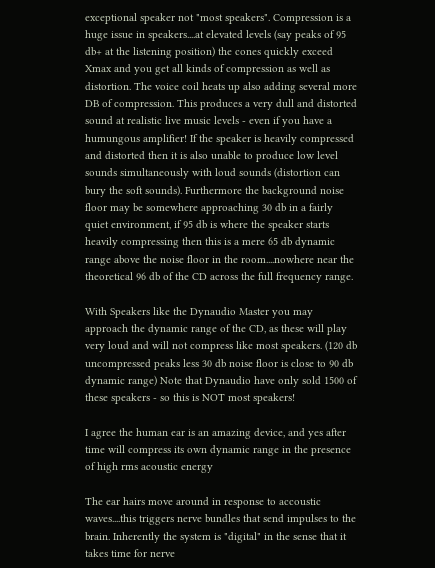exceptional speaker not "most speakers". Compression is a huge issue in speakers....at elevated levels (say peaks of 95 db+ at the listening position) the cones quickly exceed Xmax and you get all kinds of compression as well as distortion. The voice coil heats up also adding several more DB of compression. This produces a very dull and distorted sound at realistic live music levels - even if you have a humungous amplifier! If the speaker is heavily compressed and distorted then it is also unable to produce low level sounds simultaneously with loud sounds (distortion can bury the soft sounds). Furthermore the background noise floor may be somewhere approaching 30 db in a fairly quiet environment, if 95 db is where the speaker starts heavily compressing then this is a mere 65 db dynamic range above the noise floor in the room....nowhere near the theoretical 96 db of the CD across the full frequency range.

With Speakers like the Dynaudio Master you may approach the dynamic range of the CD, as these will play very loud and will not compress like most speakers. (120 db uncompressed peaks less 30 db noise floor is close to 90 db dynamic range) Note that Dynaudio have only sold 1500 of these speakers - so this is NOT most speakers!

I agree the human ear is an amazing device, and yes after time will compress its own dynamic range in the presence of high rms acoustic energy

The ear hairs move around in response to accoustic waves....this triggers nerve bundles that send impulses to the brain. Inherently the system is "digital" in the sense that it takes time for nerve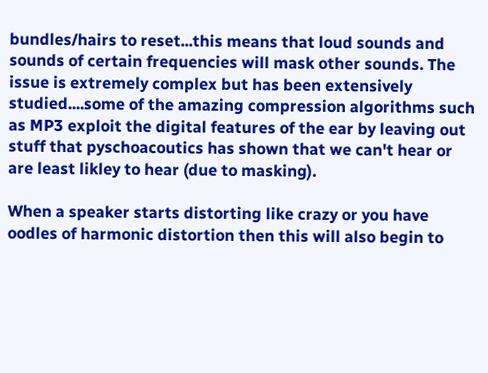bundles/hairs to reset...this means that loud sounds and sounds of certain frequencies will mask other sounds. The issue is extremely complex but has been extensively studied....some of the amazing compression algorithms such as MP3 exploit the digital features of the ear by leaving out stuff that pyschoacoutics has shown that we can't hear or are least likley to hear (due to masking).

When a speaker starts distorting like crazy or you have oodles of harmonic distortion then this will also begin to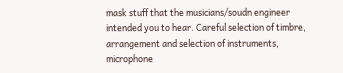mask stuff that the musicians/soudn engineer intended you to hear. Careful selection of timbre, arrangement and selection of instruments, microphone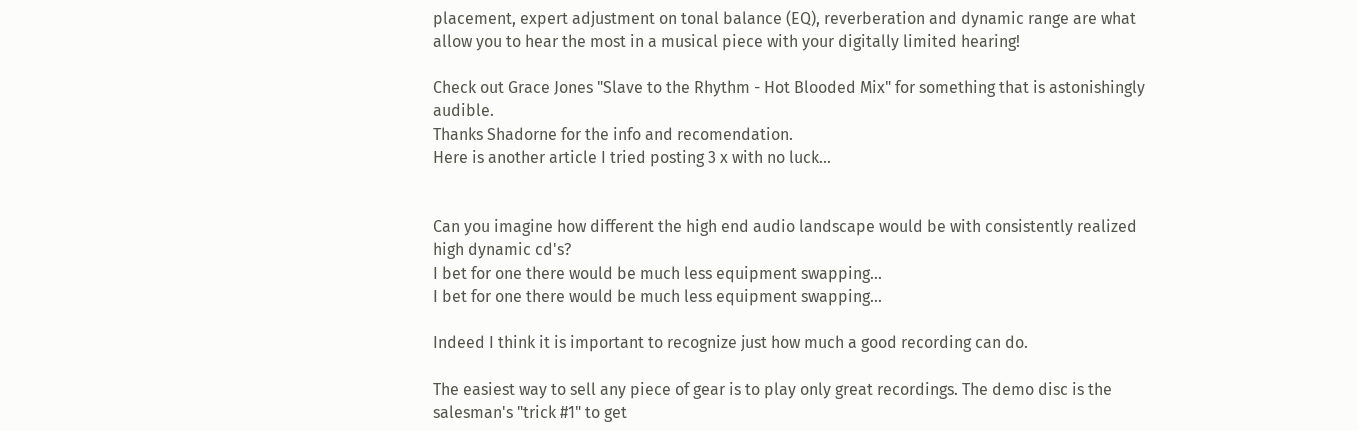placement, expert adjustment on tonal balance (EQ), reverberation and dynamic range are what allow you to hear the most in a musical piece with your digitally limited hearing!

Check out Grace Jones "Slave to the Rhythm - Hot Blooded Mix" for something that is astonishingly audible.
Thanks Shadorne for the info and recomendation.
Here is another article I tried posting 3 x with no luck...


Can you imagine how different the high end audio landscape would be with consistently realized high dynamic cd's?
I bet for one there would be much less equipment swapping...
I bet for one there would be much less equipment swapping...

Indeed I think it is important to recognize just how much a good recording can do.

The easiest way to sell any piece of gear is to play only great recordings. The demo disc is the salesman's "trick #1" to get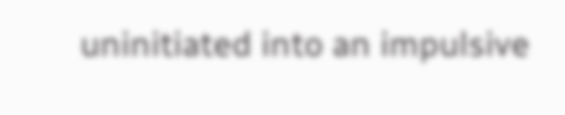uninitiated into an impulsive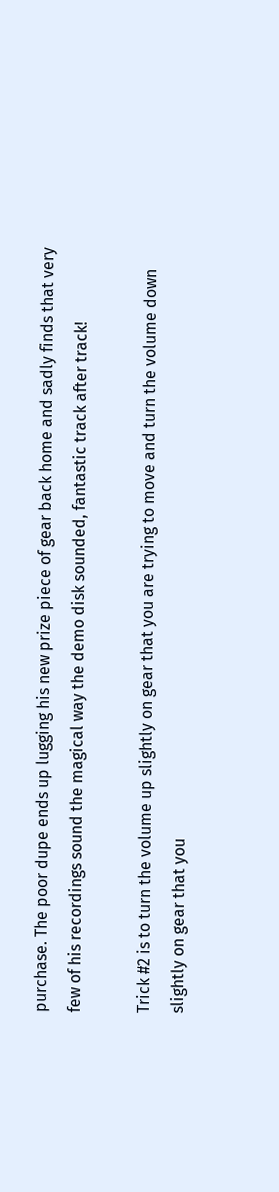purchase. The poor dupe ends up lugging his new prize piece of gear back home and sadly finds that very few of his recordings sound the magical way the demo disk sounded, fantastic track after track!

Trick #2 is to turn the volume up slightly on gear that you are trying to move and turn the volume down slightly on gear that you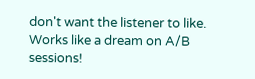don't want the listener to like. Works like a dream on A/B sessions!